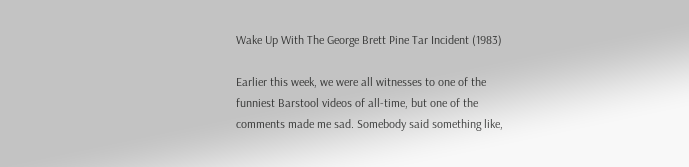Wake Up With The George Brett Pine Tar Incident (1983)

Earlier this week, we were all witnesses to one of the funniest Barstool videos of all-time, but one of the comments made me sad. Somebody said something like,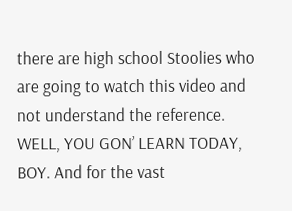there are high school Stoolies who are going to watch this video and not understand the reference. WELL, YOU GON’ LEARN TODAY, BOY. And for the vast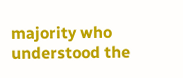majority who understood the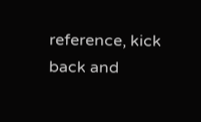reference, kick back and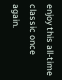enjoy this all-time classic once again.